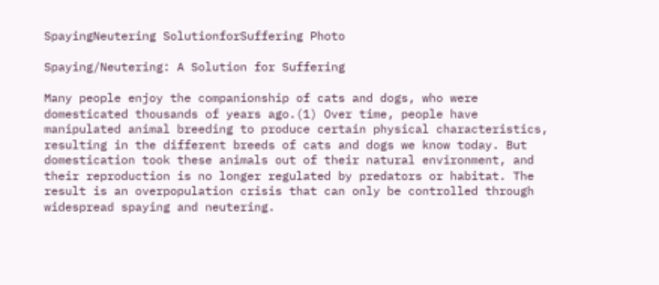SpayingNeutering SolutionforSuffering Photo

Spaying/Neutering: A Solution for Suffering

Many people enjoy the companionship of cats and dogs, who were domesticated thousands of years ago.(1) Over time, people have manipulated animal breeding to produce certain physical characteristics, resulting in the different breeds of cats and dogs we know today. But domestication took these animals out of their natural environment, and their reproduction is no longer regulated by predators or habitat. The result is an overpopulation crisis that can only be controlled through widespread spaying and neutering.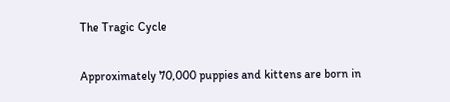The Tragic Cycle

Approximately 70,000 puppies and kittens are born in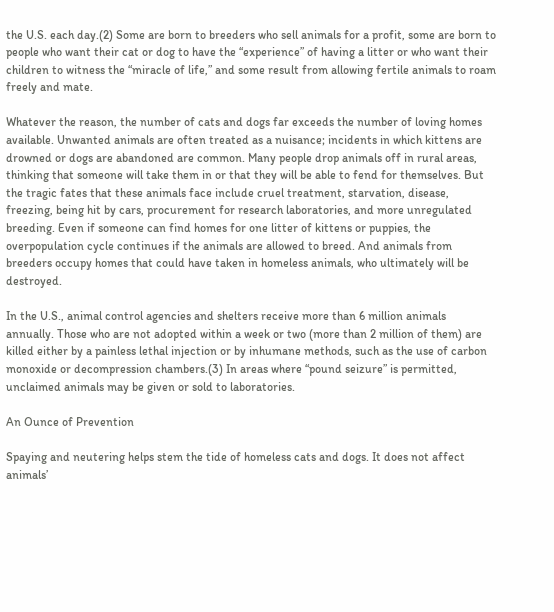the U.S. each day.(2) Some are born to breeders who sell animals for a profit, some are born to people who want their cat or dog to have the “experience” of having a litter or who want their children to witness the “miracle of life,” and some result from allowing fertile animals to roam freely and mate.

Whatever the reason, the number of cats and dogs far exceeds the number of loving homes available. Unwanted animals are often treated as a nuisance; incidents in which kittens are drowned or dogs are abandoned are common. Many people drop animals off in rural areas, thinking that someone will take them in or that they will be able to fend for themselves. But the tragic fates that these animals face include cruel treatment, starvation, disease, freezing, being hit by cars, procurement for research laboratories, and more unregulated breeding. Even if someone can find homes for one litter of kittens or puppies, the overpopulation cycle continues if the animals are allowed to breed. And animals from breeders occupy homes that could have taken in homeless animals, who ultimately will be destroyed.

In the U.S., animal control agencies and shelters receive more than 6 million animals annually. Those who are not adopted within a week or two (more than 2 million of them) are killed either by a painless lethal injection or by inhumane methods, such as the use of carbon monoxide or decompression chambers.(3) In areas where “pound seizure” is permitted, unclaimed animals may be given or sold to laboratories.

An Ounce of Prevention

Spaying and neutering helps stem the tide of homeless cats and dogs. It does not affect animals’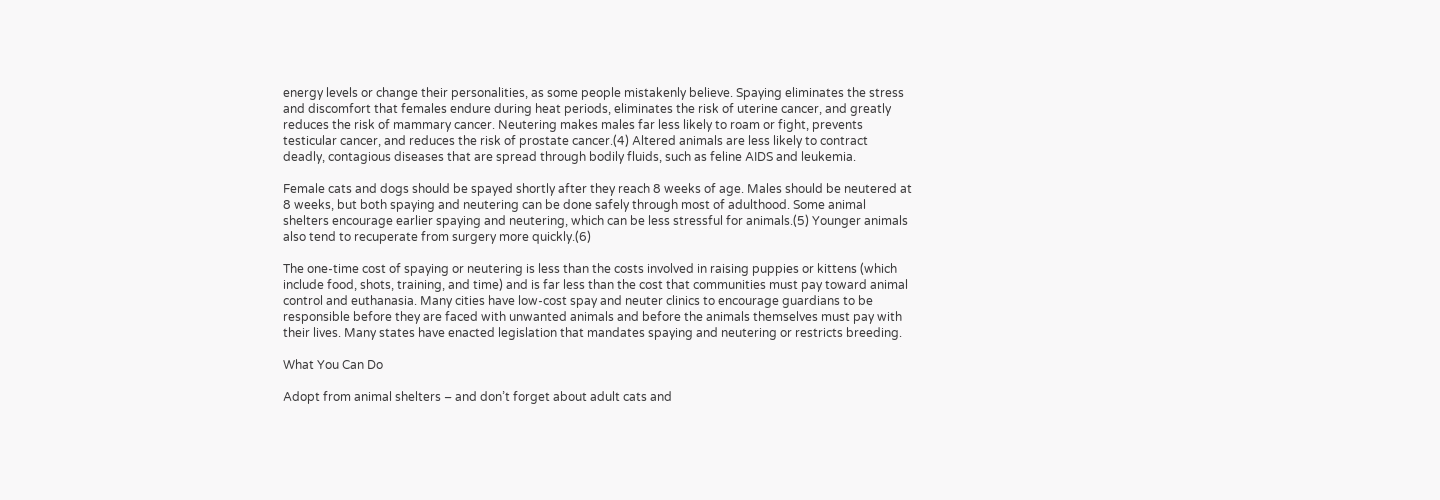energy levels or change their personalities, as some people mistakenly believe. Spaying eliminates the stress and discomfort that females endure during heat periods, eliminates the risk of uterine cancer, and greatly reduces the risk of mammary cancer. Neutering makes males far less likely to roam or fight, prevents testicular cancer, and reduces the risk of prostate cancer.(4) Altered animals are less likely to contract deadly, contagious diseases that are spread through bodily fluids, such as feline AIDS and leukemia.

Female cats and dogs should be spayed shortly after they reach 8 weeks of age. Males should be neutered at 8 weeks, but both spaying and neutering can be done safely through most of adulthood. Some animal shelters encourage earlier spaying and neutering, which can be less stressful for animals.(5) Younger animals also tend to recuperate from surgery more quickly.(6)

The one-time cost of spaying or neutering is less than the costs involved in raising puppies or kittens (which include food, shots, training, and time) and is far less than the cost that communities must pay toward animal control and euthanasia. Many cities have low-cost spay and neuter clinics to encourage guardians to be responsible before they are faced with unwanted animals and before the animals themselves must pay with their lives. Many states have enacted legislation that mandates spaying and neutering or restricts breeding.

What You Can Do

Adopt from animal shelters – and don’t forget about adult cats and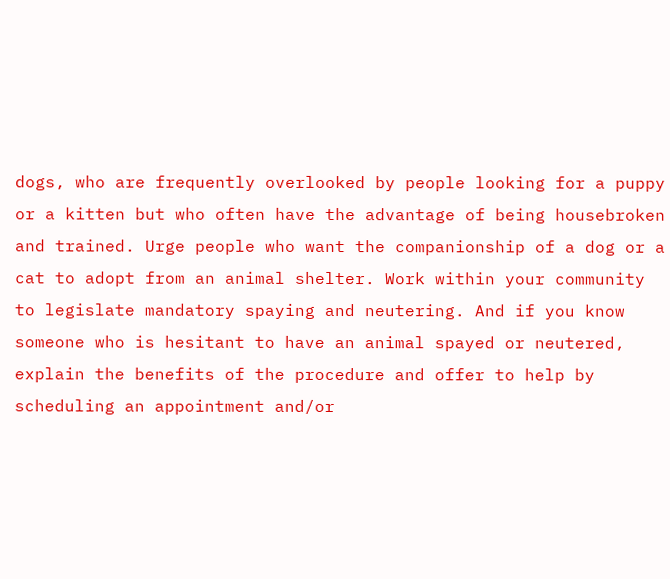dogs, who are frequently overlooked by people looking for a puppy or a kitten but who often have the advantage of being housebroken and trained. Urge people who want the companionship of a dog or a cat to adopt from an animal shelter. Work within your community to legislate mandatory spaying and neutering. And if you know someone who is hesitant to have an animal spayed or neutered, explain the benefits of the procedure and offer to help by scheduling an appointment and/or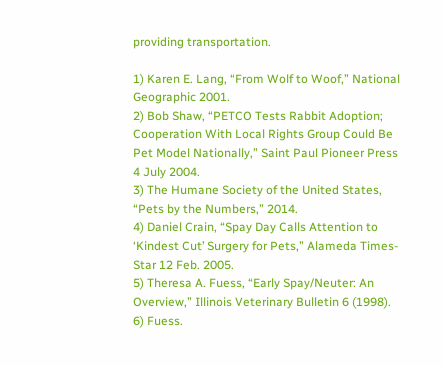providing transportation.

1) Karen E. Lang, “From Wolf to Woof,” National Geographic 2001.
2) Bob Shaw, “PETCO Tests Rabbit Adoption; Cooperation With Local Rights Group Could Be Pet Model Nationally,” Saint Paul Pioneer Press 4 July 2004.
3) The Humane Society of the United States, “Pets by the Numbers,” 2014.
4) Daniel Crain, “Spay Day Calls Attention to ‘Kindest Cut’ Surgery for Pets,” Alameda Times-Star 12 Feb. 2005.
5) Theresa A. Fuess, “Early Spay/Neuter: An Overview,” Illinois Veterinary Bulletin 6 (1998).
6) Fuess.